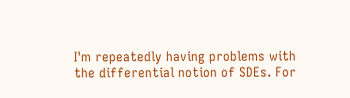I'm repeatedly having problems with the differential notion of SDEs. For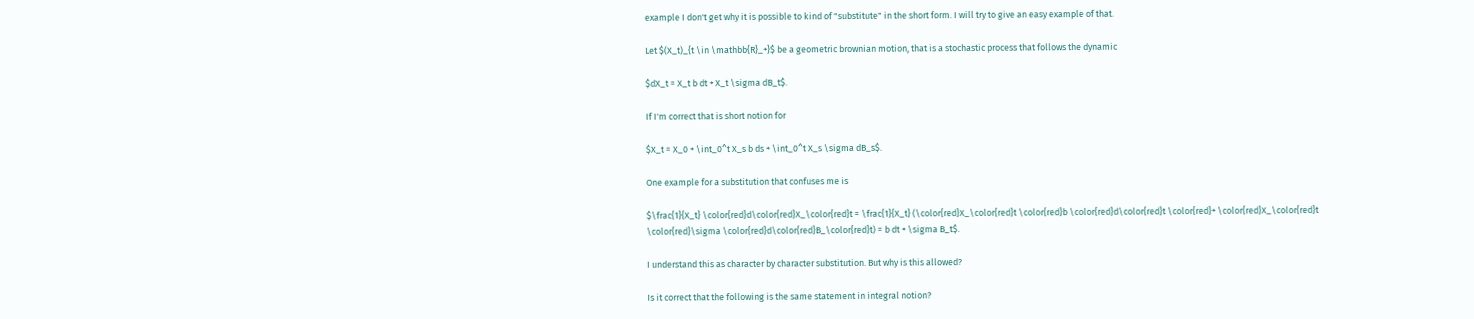example I don't get why it is possible to kind of "substitute" in the short form. I will try to give an easy example of that.

Let $(X_t)_{t \in \mathbb{R}_+}$ be a geometric brownian motion, that is a stochastic process that follows the dynamic

$dX_t = X_t b dt + X_t \sigma dB_t$.

If I'm correct that is short notion for

$X_t = X_0 + \int_0^t X_s b ds + \int_0^t X_s \sigma dB_s$.

One example for a substitution that confuses me is

$\frac{1}{X_t} \color{red}d\color{red}X_\color{red}t = \frac{1}{X_t} (\color{red}X_\color{red}t \color{red}b \color{red}d\color{red}t \color{red}+ \color{red}X_\color{red}t \color{red}\sigma \color{red}d\color{red}B_\color{red}t) = b dt + \sigma B_t$.

I understand this as character by character substitution. But why is this allowed?

Is it correct that the following is the same statement in integral notion?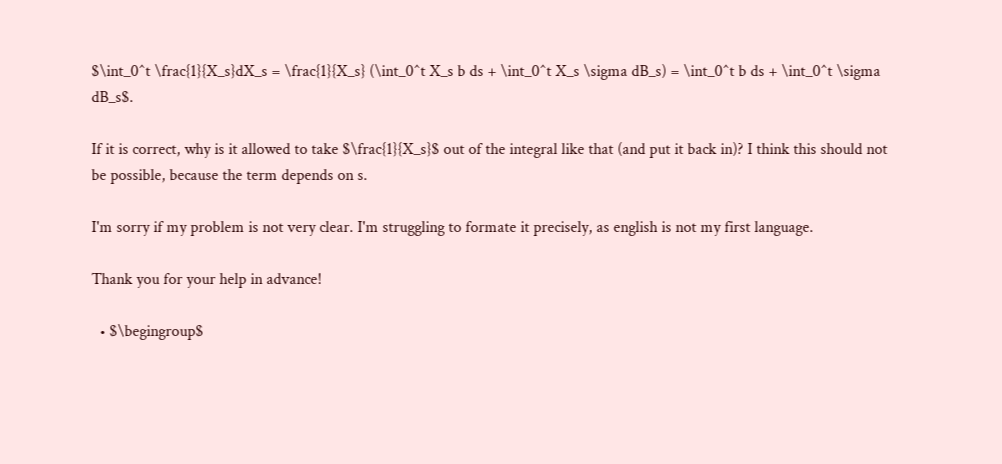$\int_0^t \frac{1}{X_s}dX_s = \frac{1}{X_s} (\int_0^t X_s b ds + \int_0^t X_s \sigma dB_s) = \int_0^t b ds + \int_0^t \sigma dB_s$.

If it is correct, why is it allowed to take $\frac{1}{X_s}$ out of the integral like that (and put it back in)? I think this should not be possible, because the term depends on s.

I'm sorry if my problem is not very clear. I'm struggling to formate it precisely, as english is not my first language.

Thank you for your help in advance!

  • $\begingroup$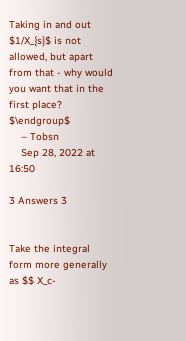Taking in and out $1/X_{s}$ is not allowed, but apart from that - why would you want that in the first place? $\endgroup$
    – Tobsn
    Sep 28, 2022 at 16:50

3 Answers 3


Take the integral form more generally as $$ X_c-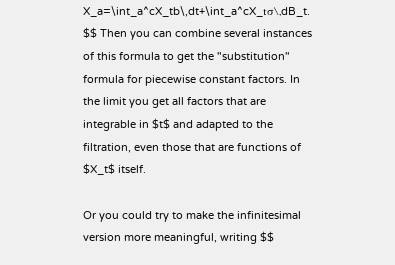X_a=\int_a^cX_tb\,dt+\int_a^cX_tσ\,dB_t. $$ Then you can combine several instances of this formula to get the "substitution" formula for piecewise constant factors. In the limit you get all factors that are integrable in $t$ and adapted to the filtration, even those that are functions of $X_t$ itself.

Or you could try to make the infinitesimal version more meaningful, writing $$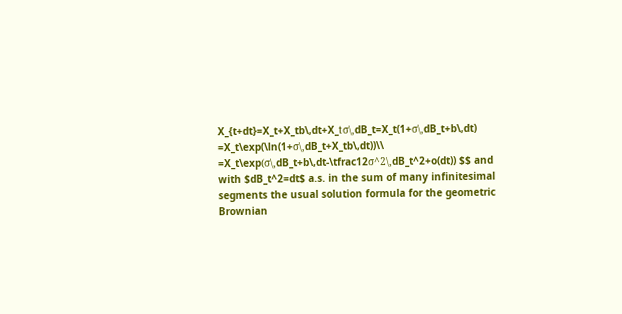X_{t+dt}=X_t+X_tb\,dt+X_tσ\,dB_t=X_t(1+σ\,dB_t+b\,dt) =X_t\exp(\ln(1+σ\,dB_t+X_tb\,dt))\\ =X_t\exp(σ\,dB_t+b\,dt-\tfrac12σ^2\,dB_t^2+o(dt)) $$ and with $dB_t^2=dt$ a.s. in the sum of many infinitesimal segments the usual solution formula for the geometric Brownian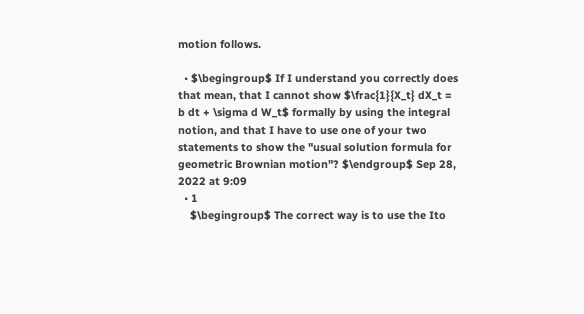motion follows.

  • $\begingroup$ If I understand you correctly does that mean, that I cannot show $\frac{1}{X_t} dX_t = b dt + \sigma d W_t$ formally by using the integral notion, and that I have to use one of your two statements to show the "usual solution formula for geometric Brownian motion"? $\endgroup$ Sep 28, 2022 at 9:09
  • 1
    $\begingroup$ The correct way is to use the Ito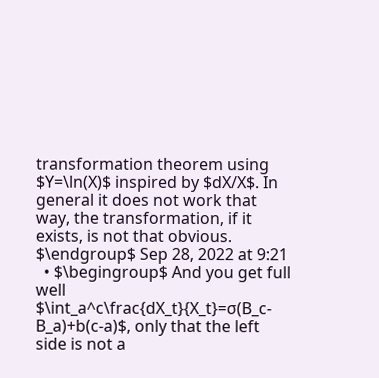transformation theorem using $Y=\ln(X)$ inspired by $dX/X$. In general it does not work that way, the transformation, if it exists, is not that obvious. $\endgroup$ Sep 28, 2022 at 9:21
  • $\begingroup$ And you get full well $\int_a^c\frac{dX_t}{X_t}=σ(B_c-B_a)+b(c-a)$, only that the left side is not a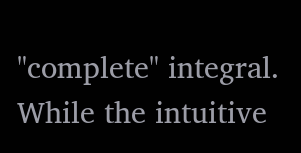"complete" integral. While the intuitive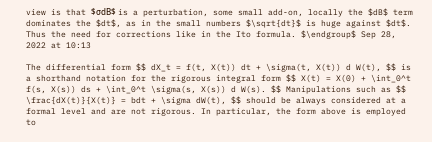view is that $σdB$ is a perturbation, some small add-on, locally the $dB$ term dominates the $dt$, as in the small numbers $\sqrt{dt}$ is huge against $dt$. Thus the need for corrections like in the Ito formula. $\endgroup$ Sep 28, 2022 at 10:13

The differential form $$ dX_t = f(t, X(t)) dt + \sigma(t, X(t)) d W(t), $$ is a shorthand notation for the rigorous integral form $$ X(t) = X(0) + \int_0^t f(s, X(s)) ds + \int_0^t \sigma(s, X(s)) d W(s). $$ Manipulations such as $$ \frac{dX(t)}{X(t)} = bdt + \sigma dW(t), $$ should be always considered at a formal level and are not rigorous. In particular, the form above is employed to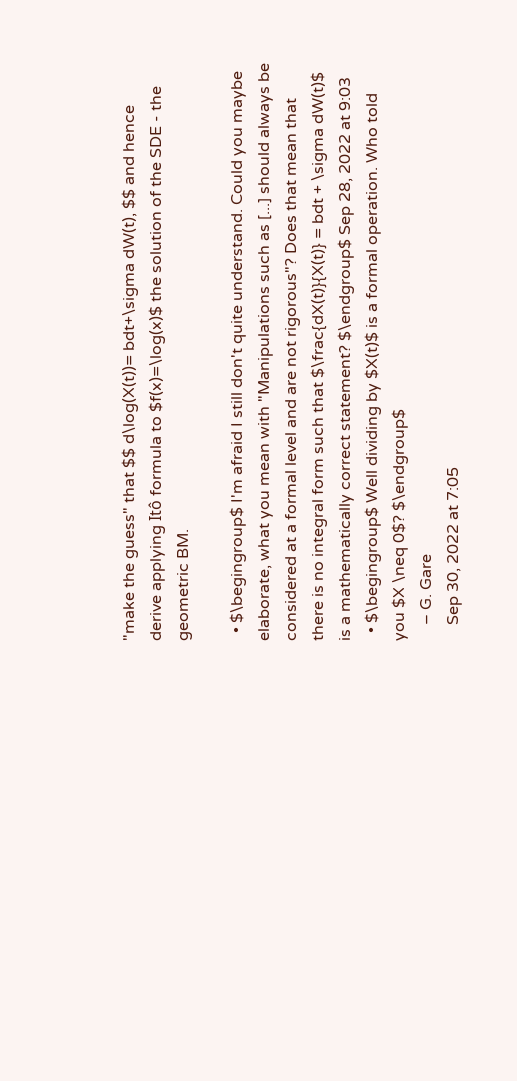"make the guess" that $$ d\log(X(t))= bdt+\sigma dW(t), $$ and hence derive applying Itô formula to $f(x)=\log(x)$ the solution of the SDE - the geometric BM.

  • $\begingroup$ I'm afraid I still don't quite understand. Could you maybe elaborate, what you mean with "Manipulations such as [...] should always be considered at a formal level and are not rigorous"? Does that mean that there is no integral form such that $\frac{dX(t)}{X(t)} = bdt + \sigma dW(t)$ is a mathematically correct statement? $\endgroup$ Sep 28, 2022 at 9:03
  • $\begingroup$ Well dividing by $X(t)$ is a formal operation. Who told you $X \neq 0$? $\endgroup$
    – G. Gare
    Sep 30, 2022 at 7:05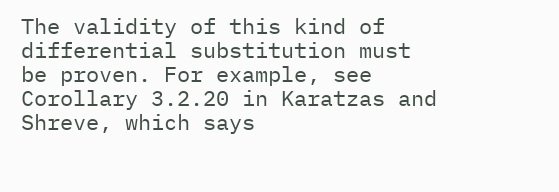The validity of this kind of differential substitution must be proven. For example, see Corollary 3.2.20 in Karatzas and Shreve, which says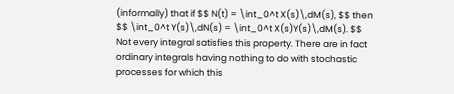(informally) that if $$ N(t) = \int_0^t X(s)\,dM(s), $$ then $$ \int_0^t Y(s)\,dN(s) = \int_0^t X(s)Y(s)\,dM(s). $$ Not every integral satisfies this property. There are in fact ordinary integrals having nothing to do with stochastic processes for which this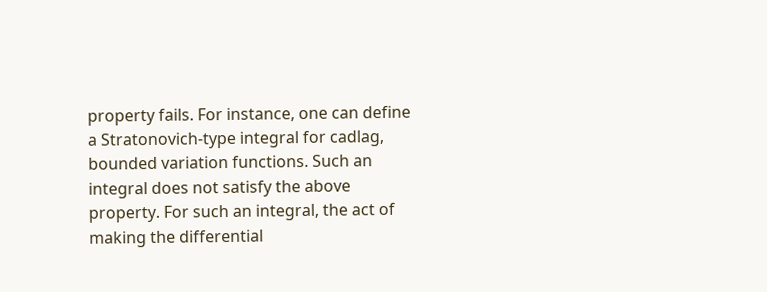property fails. For instance, one can define a Stratonovich-type integral for cadlag, bounded variation functions. Such an integral does not satisfy the above property. For such an integral, the act of making the differential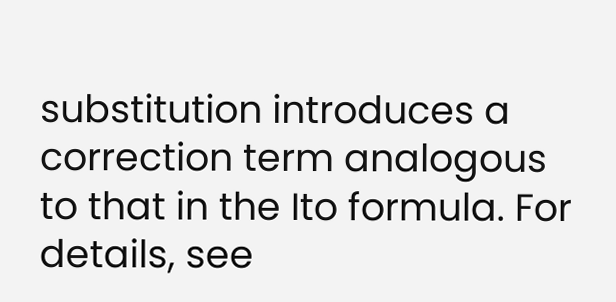substitution introduces a correction term analogous to that in the Ito formula. For details, see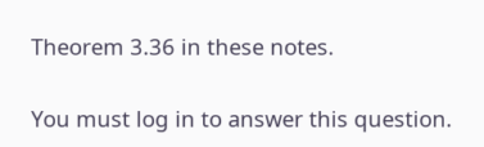Theorem 3.36 in these notes.


You must log in to answer this question.